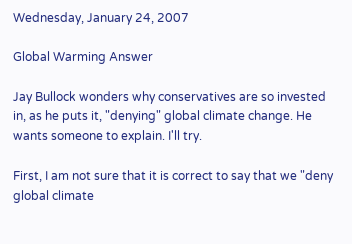Wednesday, January 24, 2007

Global Warming Answer

Jay Bullock wonders why conservatives are so invested in, as he puts it, "denying" global climate change. He wants someone to explain. I'll try.

First, I am not sure that it is correct to say that we "deny global climate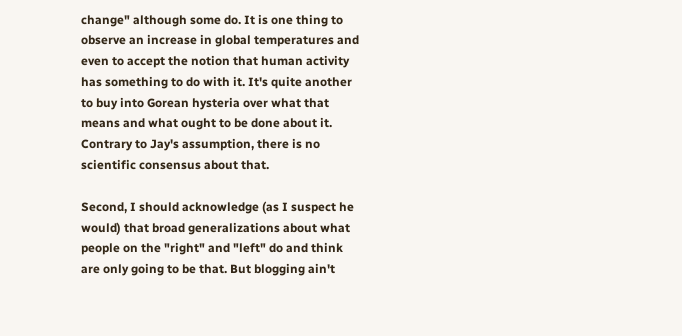change" although some do. It is one thing to observe an increase in global temperatures and even to accept the notion that human activity has something to do with it. It's quite another to buy into Gorean hysteria over what that means and what ought to be done about it. Contrary to Jay's assumption, there is no scientific consensus about that.

Second, I should acknowledge (as I suspect he would) that broad generalizations about what people on the "right" and "left" do and think are only going to be that. But blogging ain't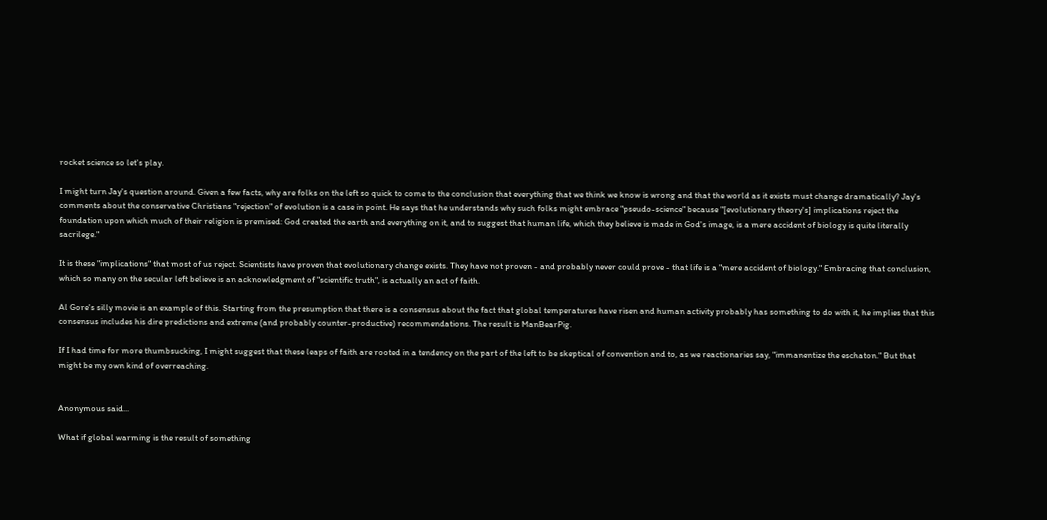rocket science so let's play.

I might turn Jay's question around. Given a few facts, why are folks on the left so quick to come to the conclusion that everything that we think we know is wrong and that the world as it exists must change dramatically? Jay's comments about the conservative Christians "rejection" of evolution is a case in point. He says that he understands why such folks might embrace "pseudo-science" because "[evolutionary theory's] implications reject the foundation upon which much of their religion is premised: God created the earth and everything on it, and to suggest that human life, which they believe is made in God's image, is a mere accident of biology is quite literally sacrilege."

It is these "implications" that most of us reject. Scientists have proven that evolutionary change exists. They have not proven - and probably never could prove - that life is a "mere accident of biology." Embracing that conclusion, which so many on the secular left believe is an acknowledgment of "scientific truth", is actually an act of faith.

Al Gore's silly movie is an example of this. Starting from the presumption that there is a consensus about the fact that global temperatures have risen and human activity probably has something to do with it, he implies that this consensus includes his dire predictions and extreme (and probably counter-productive) recommendations. The result is ManBearPig.

If I had time for more thumbsucking, I might suggest that these leaps of faith are rooted in a tendency on the part of the left to be skeptical of convention and to, as we reactionaries say, "immanentize the eschaton." But that might be my own kind of overreaching.


Anonymous said...

What if global warming is the result of something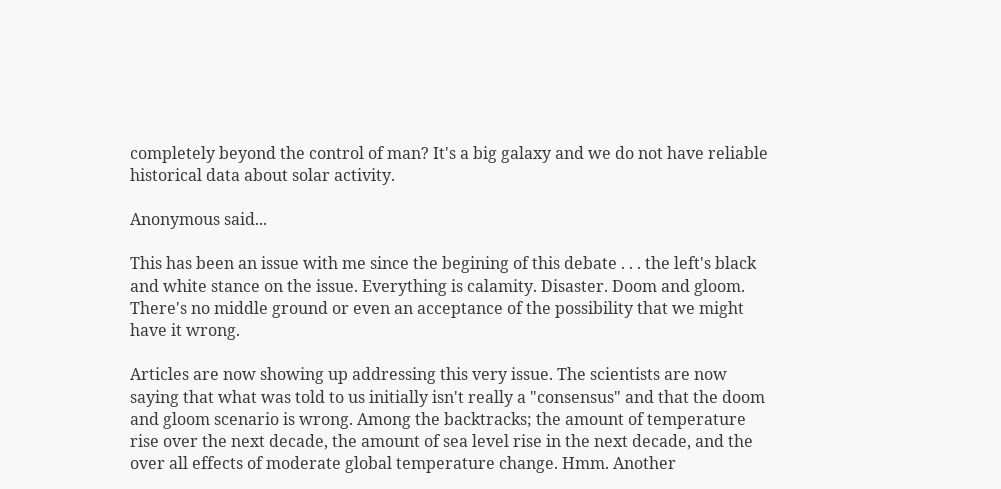completely beyond the control of man? It's a big galaxy and we do not have reliable historical data about solar activity.

Anonymous said...

This has been an issue with me since the begining of this debate . . . the left's black and white stance on the issue. Everything is calamity. Disaster. Doom and gloom. There's no middle ground or even an acceptance of the possibility that we might have it wrong.

Articles are now showing up addressing this very issue. The scientists are now saying that what was told to us initially isn't really a "consensus" and that the doom and gloom scenario is wrong. Among the backtracks; the amount of temperature rise over the next decade, the amount of sea level rise in the next decade, and the over all effects of moderate global temperature change. Hmm. Another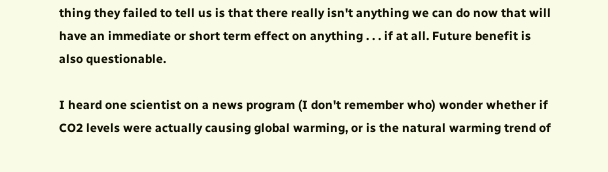thing they failed to tell us is that there really isn't anything we can do now that will have an immediate or short term effect on anything . . . if at all. Future benefit is also questionable.

I heard one scientist on a news program (I don't remember who) wonder whether if CO2 levels were actually causing global warming, or is the natural warming trend of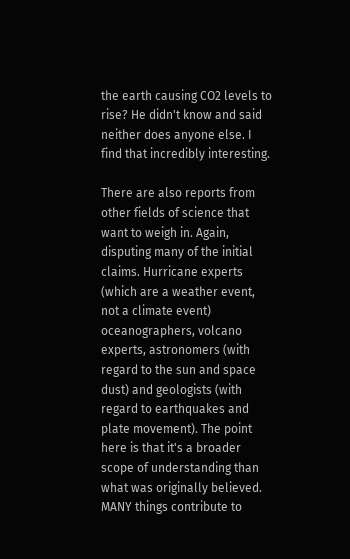the earth causing CO2 levels to rise? He didn't know and said neither does anyone else. I find that incredibly interesting.

There are also reports from other fields of science that want to weigh in. Again, disputing many of the initial claims. Hurricane experts (which are a weather event, not a climate event) oceanographers, volcano experts, astronomers (with regard to the sun and space dust) and geologists (with regard to earthquakes and plate movement). The point here is that it's a broader scope of understanding than what was originally believed. MANY things contribute to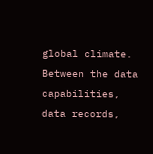global climate. Between the data capabilities, data records,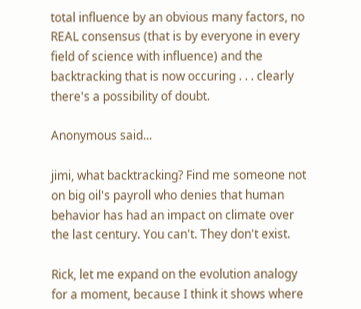total influence by an obvious many factors, no REAL consensus (that is by everyone in every field of science with influence) and the backtracking that is now occuring . . . clearly there's a possibility of doubt.

Anonymous said...

jimi, what backtracking? Find me someone not on big oil's payroll who denies that human behavior has had an impact on climate over the last century. You can't. They don't exist.

Rick, let me expand on the evolution analogy for a moment, because I think it shows where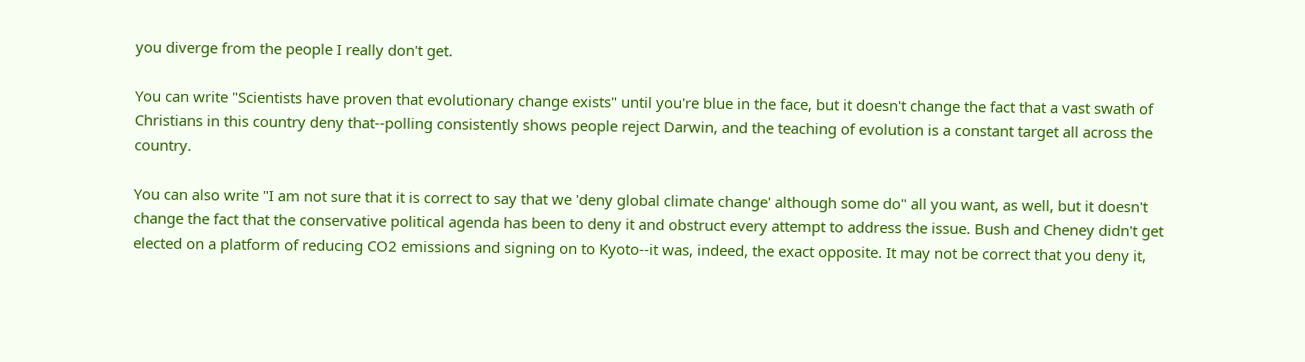you diverge from the people I really don't get.

You can write "Scientists have proven that evolutionary change exists" until you're blue in the face, but it doesn't change the fact that a vast swath of Christians in this country deny that--polling consistently shows people reject Darwin, and the teaching of evolution is a constant target all across the country.

You can also write "I am not sure that it is correct to say that we 'deny global climate change' although some do" all you want, as well, but it doesn't change the fact that the conservative political agenda has been to deny it and obstruct every attempt to address the issue. Bush and Cheney didn't get elected on a platform of reducing CO2 emissions and signing on to Kyoto--it was, indeed, the exact opposite. It may not be correct that you deny it,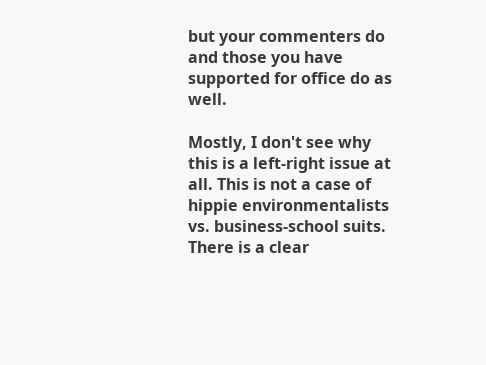but your commenters do and those you have supported for office do as well.

Mostly, I don't see why this is a left-right issue at all. This is not a case of hippie environmentalists vs. business-school suits. There is a clear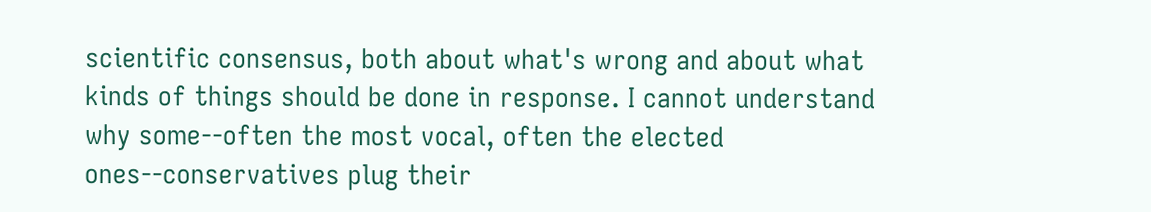scientific consensus, both about what's wrong and about what kinds of things should be done in response. I cannot understand why some--often the most vocal, often the elected ones--conservatives plug their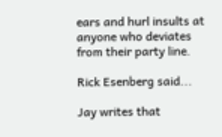ears and hurl insults at anyone who deviates from their party line.

Rick Esenberg said...

Jay writes that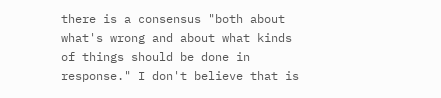there is a consensus "both about what's wrong and about what kinds of things should be done in response." I don't believe that is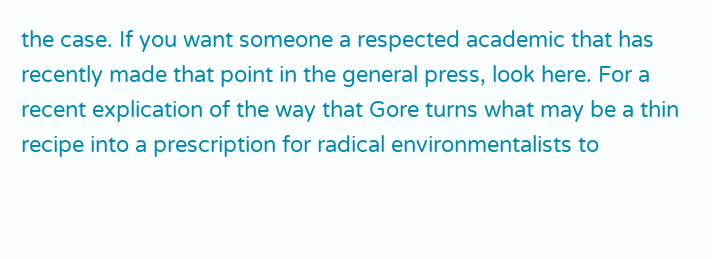the case. If you want someone a respected academic that has recently made that point in the general press, look here. For a recent explication of the way that Gore turns what may be a thin recipe into a prescription for radical environmentalists to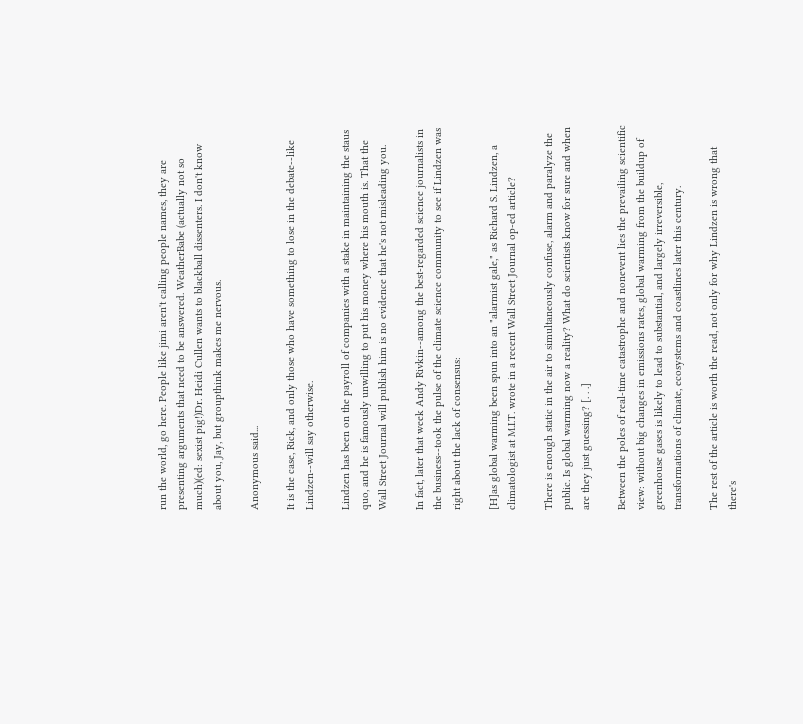run the world, go here. People like jimi aren't calling people names, they are presenting arguments that need to be answered. WeatherBabe (actually not so much)(ed: sexist pig!)Dr. Heidi Cullen wants to blackball dissenters. I don't know about you, Jay, but groupthink makes me nervous.

Anonymous said...

It is the case, Rick, and only those who have something to lose in the debate--like Lindzen--will say otherwise.

Lindzen has been on the payroll of companies with a stake in maintaining the staus quo, and he is famously unwilling to put his money where his mouth is. That the Wall Street Journal will publish him is no evidence that he's not misleading you.

In fact, later that week Andy Rivkin--among the best-regarded science journalists in the business--took the pulse of the climate science community to see if Lindzen was right about the lack of consensus:

[H]as global warming been spun into an "alarmist gale," as Richard S. Lindzen, a climatologist at M.I.T. wrote in a recent Wall Street Journal op-ed article?

There is enough static in the air to simultaneously confuse, alarm and paralyze the public. Is global warming now a reality? What do scientists know for sure and when are they just guessing? [. . .]

Between the poles of real-time catastrophe and nonevent lies the prevailing scientific view: without big changes in emissions rates, global warming from the buildup of greenhouse gases is likely to lead to substantial, and largely irreversible, transformations of climate, ecosystems and coastlines later this century.

The rest of the article is worth the read, not only for why Lindzen is wrong that there's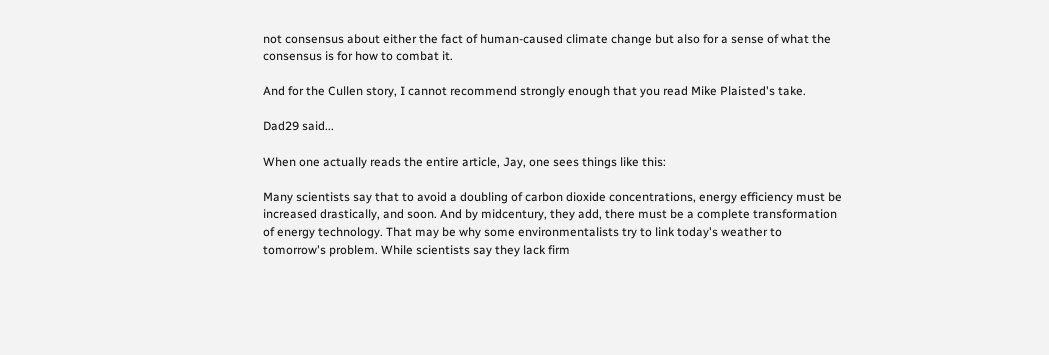not consensus about either the fact of human-caused climate change but also for a sense of what the consensus is for how to combat it.

And for the Cullen story, I cannot recommend strongly enough that you read Mike Plaisted's take.

Dad29 said...

When one actually reads the entire article, Jay, one sees things like this:

Many scientists say that to avoid a doubling of carbon dioxide concentrations, energy efficiency must be increased drastically, and soon. And by midcentury, they add, there must be a complete transformation of energy technology. That may be why some environmentalists try to link today's weather to tomorrow's problem. While scientists say they lack firm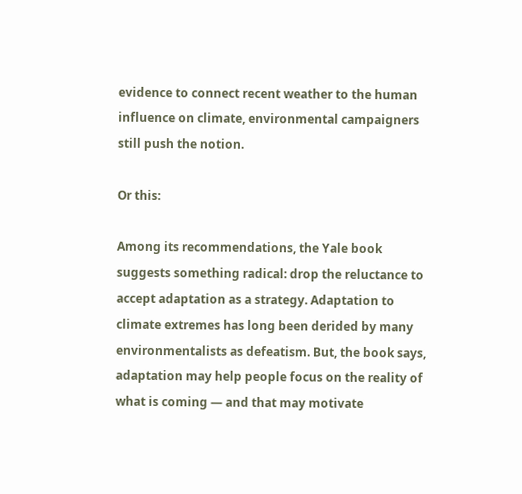evidence to connect recent weather to the human influence on climate, environmental campaigners still push the notion.

Or this:

Among its recommendations, the Yale book suggests something radical: drop the reluctance to accept adaptation as a strategy. Adaptation to climate extremes has long been derided by many environmentalists as defeatism. But, the book says, adaptation may help people focus on the reality of what is coming — and that may motivate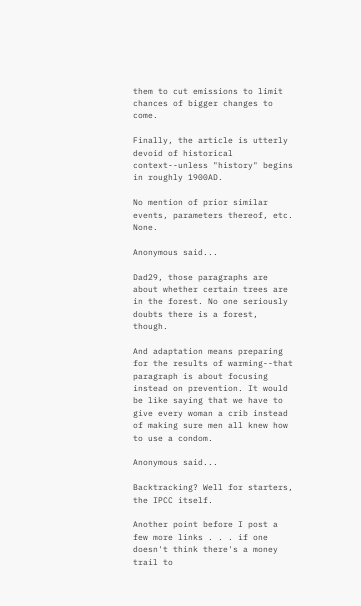them to cut emissions to limit chances of bigger changes to come.

Finally, the article is utterly devoid of historical context--unless "history" begins in roughly 1900AD.

No mention of prior similar events, parameters thereof, etc. None.

Anonymous said...

Dad29, those paragraphs are about whether certain trees are in the forest. No one seriously doubts there is a forest, though.

And adaptation means preparing for the results of warming--that paragraph is about focusing instead on prevention. It would be like saying that we have to give every woman a crib instead of making sure men all knew how to use a condom.

Anonymous said...

Backtracking? Well for starters, the IPCC itself.

Another point before I post a few more links . . . if one doesn't think there's a money trail to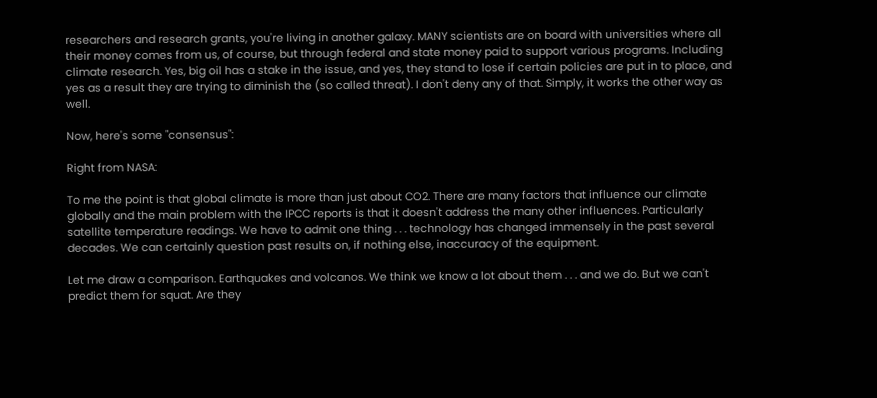researchers and research grants, you're living in another galaxy. MANY scientists are on board with universities where all their money comes from us, of course, but through federal and state money paid to support various programs. Including climate research. Yes, big oil has a stake in the issue, and yes, they stand to lose if certain policies are put in to place, and yes as a result they are trying to diminish the (so called threat). I don't deny any of that. Simply, it works the other way as well.

Now, here's some "consensus":

Right from NASA:

To me the point is that global climate is more than just about CO2. There are many factors that influence our climate globally and the main problem with the IPCC reports is that it doesn't address the many other influences. Particularly satellite temperature readings. We have to admit one thing . . . technology has changed immensely in the past several decades. We can certainly question past results on, if nothing else, inaccuracy of the equipment.

Let me draw a comparison. Earthquakes and volcanos. We think we know a lot about them . . . and we do. But we can't predict them for squat. Are they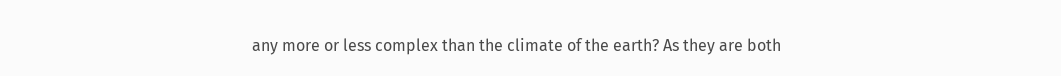any more or less complex than the climate of the earth? As they are both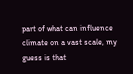part of what can influence climate on a vast scale, my guess is that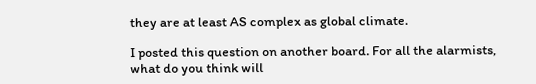they are at least AS complex as global climate.

I posted this question on another board. For all the alarmists, what do you think will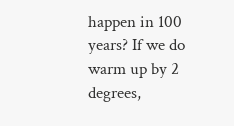happen in 100 years? If we do warm up by 2 degrees,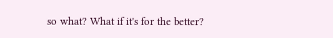so what? What if it's for the better?